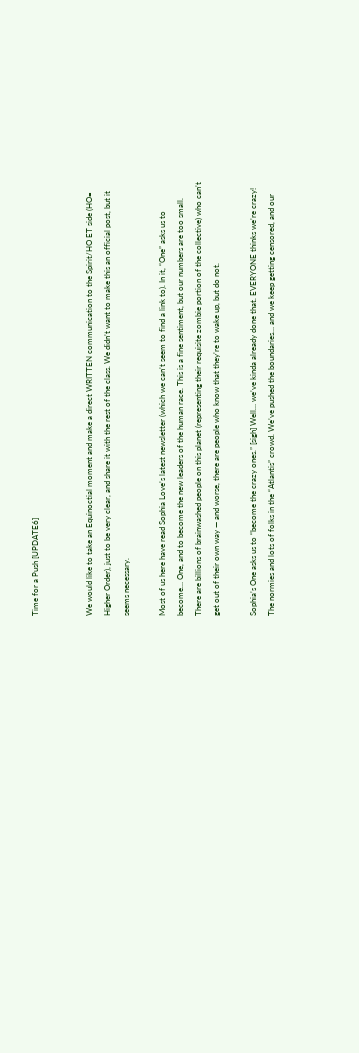Time for a Push [UPDATE6]


We would like to take an Equinoctial moment and make a direct WRITTEN communication to the Spirit/HO ET side (HO= Higher Order), just to be very clear, and share it with the rest of the class. We didn’t want to make this an official post, but it seems necessary.

Most of us here have read Sophia Love’s latest newsletter (which we can’t seem to find a link to). In it, “One” asks us to become… One, and to become the new leaders of the human race. This is a fine sentiment, but our numbers are too small. There are billions of brainwashed people on this planet (representing their requisite zombie portion of the collective) who can’t get out of their own way — and worse, there are people who know that they’re to wake up, but do not.

Sophia’s One asks us to “become the crazy ones.” [sigh] Well… we’ve kinda already done that. EVERYONE thinks we’re crazy! The normies and lots of folks in the “Atlantis” crowd. We’ve pushed the boundaries… and we keep getting censored, and our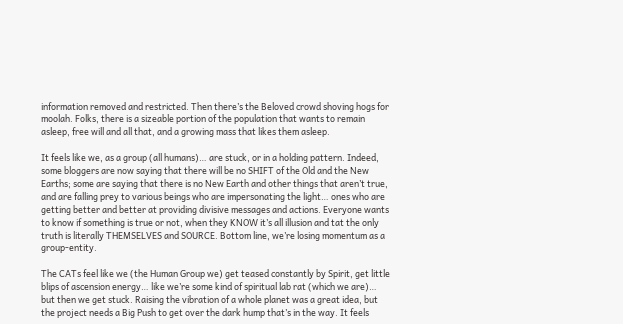information removed and restricted. Then there’s the Beloved crowd shoving hogs for moolah. Folks, there is a sizeable portion of the population that wants to remain asleep, free will and all that, and a growing mass that likes them asleep.

It feels like we, as a group (all humans)… are stuck, or in a holding pattern. Indeed, some bloggers are now saying that there will be no SHIFT of the Old and the New Earths; some are saying that there is no New Earth and other things that aren’t true, and are falling prey to various beings who are impersonating the light… ones who are getting better and better at providing divisive messages and actions. Everyone wants to know if something is true or not, when they KNOW it’s all illusion and tat the only truth is literally THEMSELVES and SOURCE. Bottom line, we’re losing momentum as a group-entity.

The CATs feel like we (the Human Group we) get teased constantly by Spirit, get little blips of ascension energy… like we’re some kind of spiritual lab rat (which we are)… but then we get stuck. Raising the vibration of a whole planet was a great idea, but the project needs a Big Push to get over the dark hump that’s in the way. It feels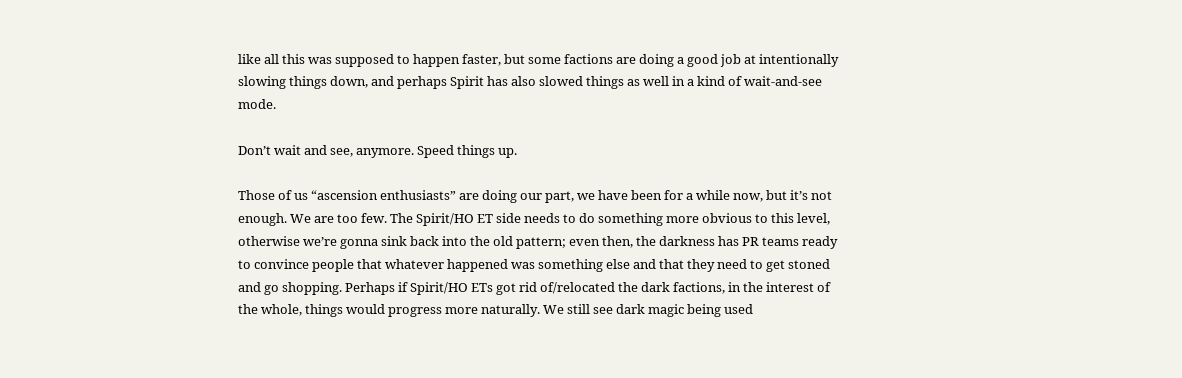like all this was supposed to happen faster, but some factions are doing a good job at intentionally slowing things down, and perhaps Spirit has also slowed things as well in a kind of wait-and-see mode.

Don’t wait and see, anymore. Speed things up.

Those of us “ascension enthusiasts” are doing our part, we have been for a while now, but it’s not enough. We are too few. The Spirit/HO ET side needs to do something more obvious to this level, otherwise we’re gonna sink back into the old pattern; even then, the darkness has PR teams ready to convince people that whatever happened was something else and that they need to get stoned and go shopping. Perhaps if Spirit/HO ETs got rid of/relocated the dark factions, in the interest of the whole, things would progress more naturally. We still see dark magic being used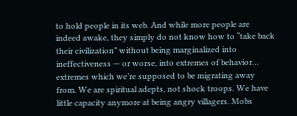to hold people in its web. And while more people are indeed awake, they simply do not know how to “take back their civilization” without being marginalized into ineffectiveness — or worse, into extremes of behavior… extremes which we’re supposed to be migrating away from. We are spiritual adepts, not shock troops. We have little capacity anymore at being angry villagers. Mobs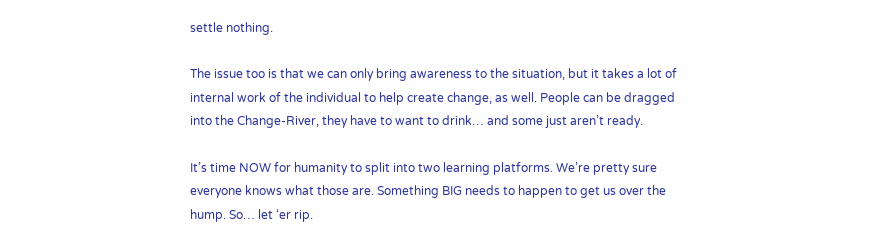settle nothing.

The issue too is that we can only bring awareness to the situation, but it takes a lot of internal work of the individual to help create change, as well. People can be dragged into the Change-River, they have to want to drink… and some just aren’t ready.

It’s time NOW for humanity to split into two learning platforms. We’re pretty sure everyone knows what those are. Something BIG needs to happen to get us over the hump. So… let ‘er rip.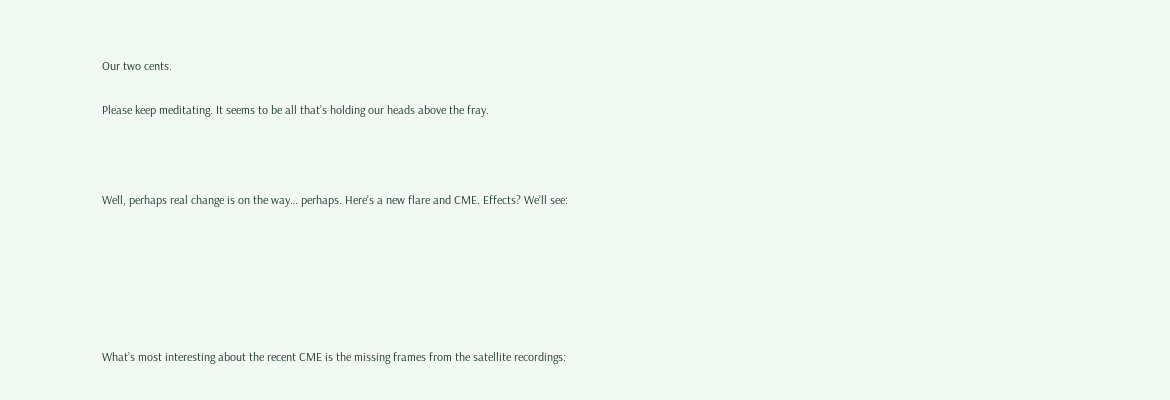Our two cents.

Please keep meditating. It seems to be all that’s holding our heads above the fray.



Well, perhaps real change is on the way… perhaps. Here’s a new flare and CME. Effects? We’ll see:






What’s most interesting about the recent CME is the missing frames from the satellite recordings: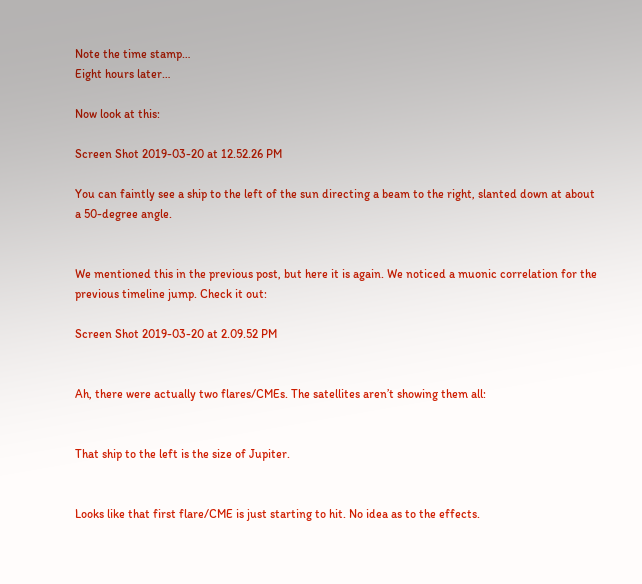Note the time stamp…
Eight hours later…

Now look at this:

Screen Shot 2019-03-20 at 12.52.26 PM

You can faintly see a ship to the left of the sun directing a beam to the right, slanted down at about a 50-degree angle.


We mentioned this in the previous post, but here it is again. We noticed a muonic correlation for the previous timeline jump. Check it out:

Screen Shot 2019-03-20 at 2.09.52 PM


Ah, there were actually two flares/CMEs. The satellites aren’t showing them all:


That ship to the left is the size of Jupiter.


Looks like that first flare/CME is just starting to hit. No idea as to the effects.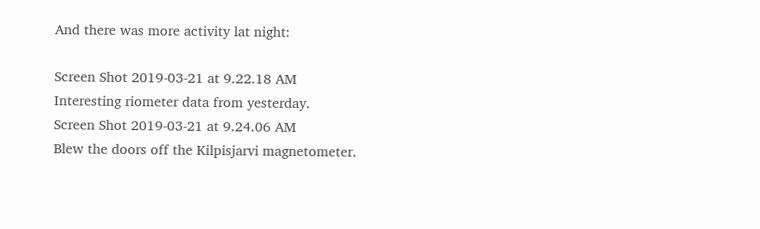And there was more activity lat night:

Screen Shot 2019-03-21 at 9.22.18 AM
Interesting riometer data from yesterday.
Screen Shot 2019-03-21 at 9.24.06 AM
Blew the doors off the Kilpisjarvi magnetometer.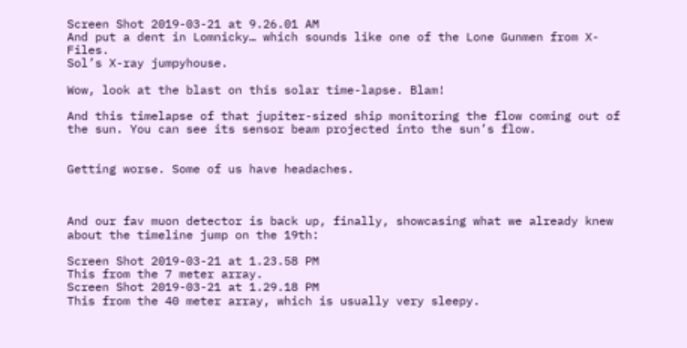Screen Shot 2019-03-21 at 9.26.01 AM
And put a dent in Lomnicky… which sounds like one of the Lone Gunmen from X-Files.
Sol’s X-ray jumpyhouse.

Wow, look at the blast on this solar time-lapse. Blam!

And this timelapse of that jupiter-sized ship monitoring the flow coming out of the sun. You can see its sensor beam projected into the sun’s flow.


Getting worse. Some of us have headaches.



And our fav muon detector is back up, finally, showcasing what we already knew about the timeline jump on the 19th:

Screen Shot 2019-03-21 at 1.23.58 PM
This from the 7 meter array.
Screen Shot 2019-03-21 at 1.29.18 PM
This from the 40 meter array, which is usually very sleepy.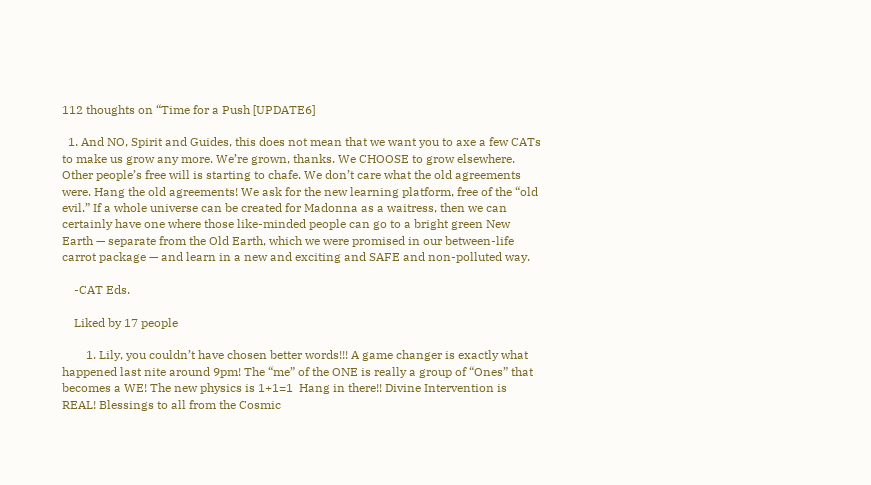112 thoughts on “Time for a Push [UPDATE6]

  1. And NO, Spirit and Guides, this does not mean that we want you to axe a few CATs to make us grow any more. We’re grown, thanks. We CHOOSE to grow elsewhere. Other people’s free will is starting to chafe. We don’t care what the old agreements were. Hang the old agreements! We ask for the new learning platform, free of the “old evil.” If a whole universe can be created for Madonna as a waitress, then we can certainly have one where those like-minded people can go to a bright green New Earth — separate from the Old Earth, which we were promised in our between-life carrot package — and learn in a new and exciting and SAFE and non-polluted way.

    -CAT Eds.

    Liked by 17 people

        1. Lily, you couldn’t have chosen better words!!! A game changer is exactly what happened last nite around 9pm! The “me” of the ONE is really a group of “Ones” that becomes a WE! The new physics is 1+1=1  Hang in there!! Divine Intervention is REAL! Blessings to all from the Cosmic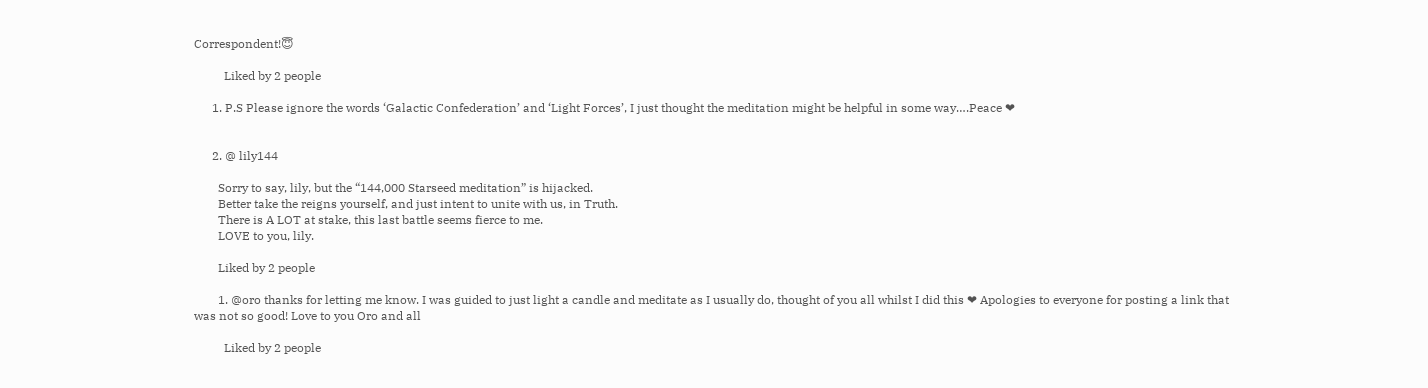Correspondent!😇

          Liked by 2 people

      1. P.S Please ignore the words ‘Galactic Confederation’ and ‘Light Forces’, I just thought the meditation might be helpful in some way….Peace ❤


      2. @ lily144

        Sorry to say, lily, but the “144,000 Starseed meditation” is hijacked.
        Better take the reigns yourself, and just intent to unite with us, in Truth.
        There is A LOT at stake, this last battle seems fierce to me.
        LOVE to you, lily.

        Liked by 2 people

        1. @oro thanks for letting me know. I was guided to just light a candle and meditate as I usually do, thought of you all whilst I did this ❤ Apologies to everyone for posting a link that was not so good! Love to you Oro and all

          Liked by 2 people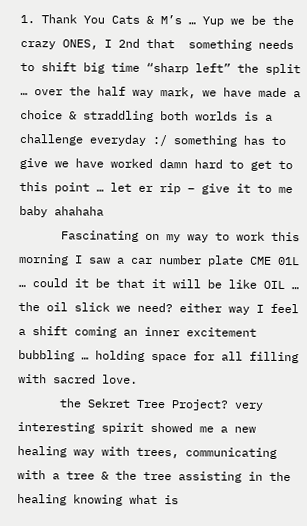1. Thank You Cats & M’s … Yup we be the crazy ONES, I 2nd that  something needs to shift big time “sharp left” the split … over the half way mark, we have made a choice & straddling both worlds is a challenge everyday :/ something has to give we have worked damn hard to get to this point … let er rip – give it to me baby ahahaha
      Fascinating on my way to work this morning I saw a car number plate CME 01L … could it be that it will be like OIL … the oil slick we need? either way I feel a shift coming an inner excitement bubbling … holding space for all filling with sacred love.
      the Sekret Tree Project? very interesting spirit showed me a new healing way with trees, communicating with a tree & the tree assisting in the healing knowing what is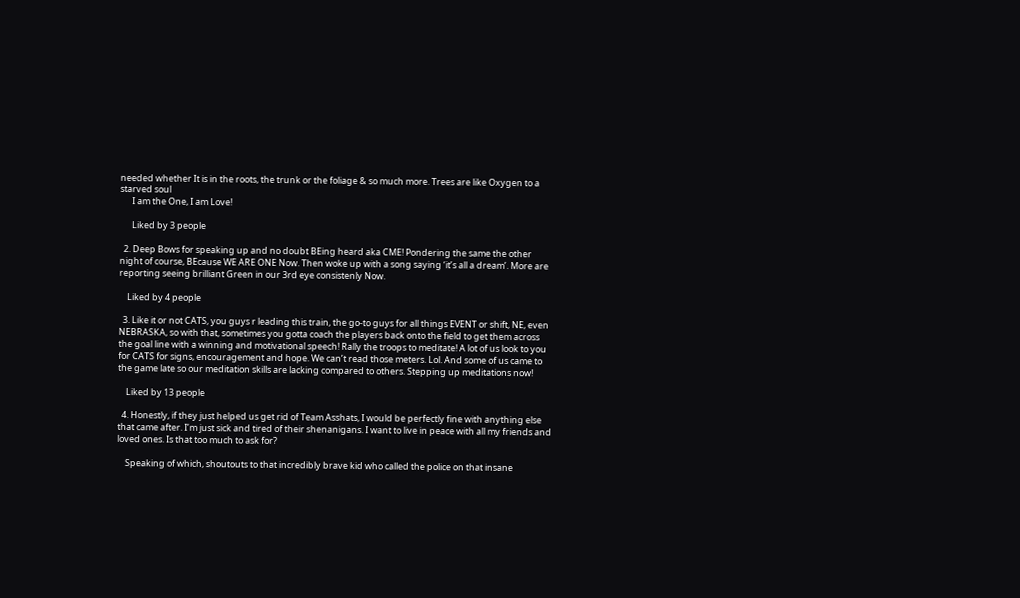needed whether It is in the roots, the trunk or the foliage & so much more. Trees are like Oxygen to a starved soul
      I am the One, I am Love!

      Liked by 3 people

  2. Deep Bows for speaking up and no doubt BEing heard aka CME! Pondering the same the other night of course, BEcause WE ARE ONE Now. Then woke up with a song saying ‘it’s all a dream’. More are reporting seeing brilliant Green in our 3rd eye consistenly Now.

    Liked by 4 people

  3. Like it or not CATS, you guys r leading this train, the go-to guys for all things EVENT or shift, NE, even NEBRASKA, so with that, sometimes you gotta coach the players back onto the field to get them across the goal line with a winning and motivational speech! Rally the troops to meditate! A lot of us look to you for CATS for signs, encouragement and hope. We can’t read those meters. Lol. And some of us came to the game late so our meditation skills are lacking compared to others. Stepping up meditations now!

    Liked by 13 people

  4. Honestly, if they just helped us get rid of Team Asshats, I would be perfectly fine with anything else that came after. I’m just sick and tired of their shenanigans. I want to live in peace with all my friends and loved ones. Is that too much to ask for?

    Speaking of which, shoutouts to that incredibly brave kid who called the police on that insane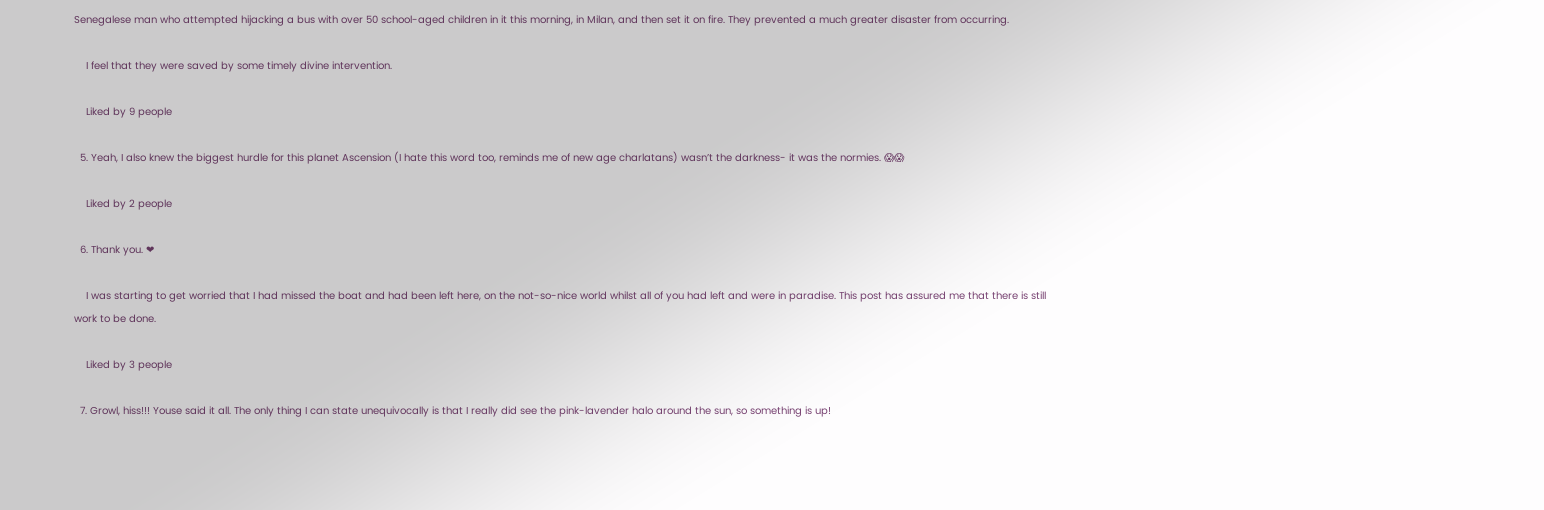Senegalese man who attempted hijacking a bus with over 50 school-aged children in it this morning, in Milan, and then set it on fire. They prevented a much greater disaster from occurring.

    I feel that they were saved by some timely divine intervention.

    Liked by 9 people

  5. Yeah, I also knew the biggest hurdle for this planet Ascension (I hate this word too, reminds me of new age charlatans) wasn’t the darkness- it was the normies. 😱😱

    Liked by 2 people

  6. Thank you. ❤

    I was starting to get worried that I had missed the boat and had been left here, on the not-so-nice world whilst all of you had left and were in paradise. This post has assured me that there is still work to be done.

    Liked by 3 people

  7. Growl, hiss!!! Youse said it all. The only thing I can state unequivocally is that I really did see the pink-lavender halo around the sun, so something is up!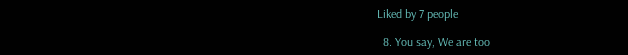Liked by 7 people

  8. You say, We are too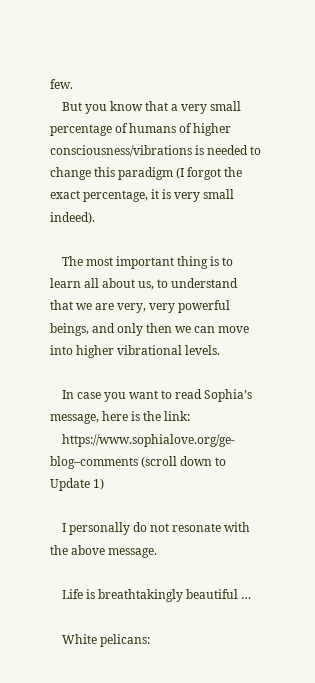few.
    But you know that a very small percentage of humans of higher consciousness/vibrations is needed to change this paradigm (I forgot the exact percentage, it is very small indeed).

    The most important thing is to learn all about us, to understand that we are very, very powerful beings, and only then we can move into higher vibrational levels.

    In case you want to read Sophia’s message, here is the link:
    https://www.sophialove.org/ge-blog–comments (scroll down to Update 1)

    I personally do not resonate with the above message.

    Life is breathtakingly beautiful …

    White pelicans: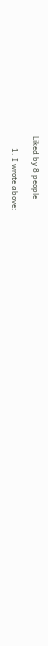Liked by 8 people

      1. I wrote above: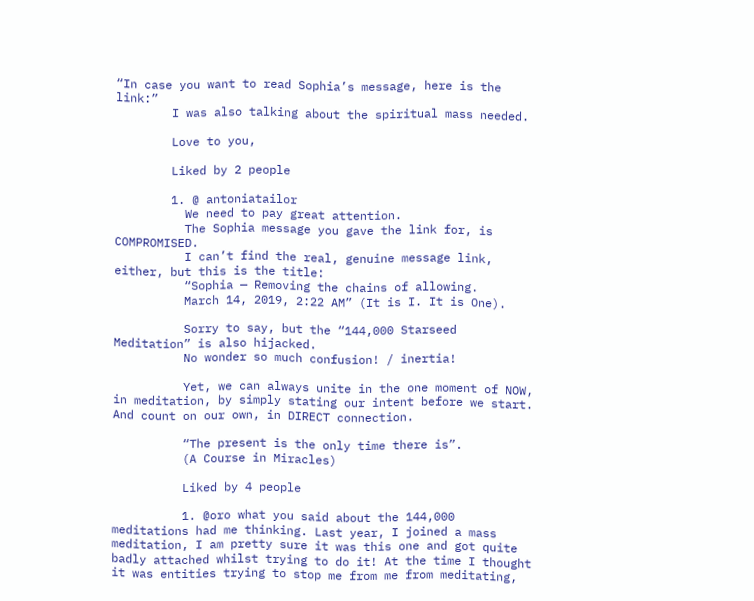“In case you want to read Sophia’s message, here is the link:”
        I was also talking about the spiritual mass needed.

        Love to you,

        Liked by 2 people

        1. @ antoniatailor
          We need to pay great attention.
          The Sophia message you gave the link for, is COMPROMISED.
          I can’t find the real, genuine message link, either, but this is the title:
          “Sophia — Removing the chains of allowing.
          March 14, 2019, 2:22 AM” (It is I. It is One).

          Sorry to say, but the “144,000 Starseed Meditation” is also hijacked.
          No wonder so much confusion! / inertia!

          Yet, we can always unite in the one moment of NOW, in meditation, by simply stating our intent before we start. And count on our own, in DIRECT connection.

          “The present is the only time there is”.
          (A Course in Miracles)

          Liked by 4 people

          1. @oro what you said about the 144,000 meditations had me thinking. Last year, I joined a mass meditation, I am pretty sure it was this one and got quite badly attached whilst trying to do it! At the time I thought it was entities trying to stop me from me from meditating,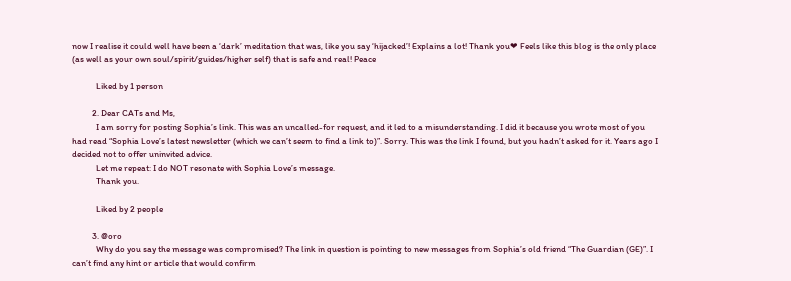now I realise it could well have been a ‘dark’ meditation that was, like you say ‘hijacked’! Explains a lot! Thank you❤ Feels like this blog is the only place (as well as your own soul/spirit/guides/higher self) that is safe and real! Peace

            Liked by 1 person

          2. Dear CATs and Ms,
            I am sorry for posting Sophia’s link. This was an uncalled-for request, and it led to a misunderstanding. I did it because you wrote most of you had read “Sophia Love’s latest newsletter (which we can’t seem to find a link to)”. Sorry. This was the link I found, but you hadn’t asked for it. Years ago I decided not to offer uninvited advice.
            Let me repeat: I do NOT resonate with Sophia Love’s message.
            Thank you.

            Liked by 2 people

          3. @oro
            Why do you say the message was compromised? The link in question is pointing to new messages from Sophia’s old friend “The Guardian (GE)”. I can’t find any hint or article that would confirm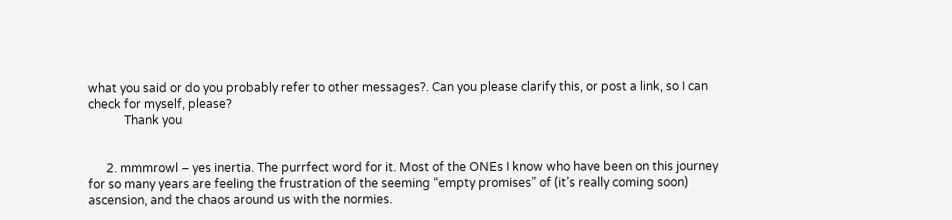what you said or do you probably refer to other messages?. Can you please clarify this, or post a link, so I can check for myself, please?
            Thank you


      2. mmmrowl – yes inertia. The purrfect word for it. Most of the ONEs I know who have been on this journey for so many years are feeling the frustration of the seeming “empty promises” of (it’s really coming soon) ascension, and the chaos around us with the normies.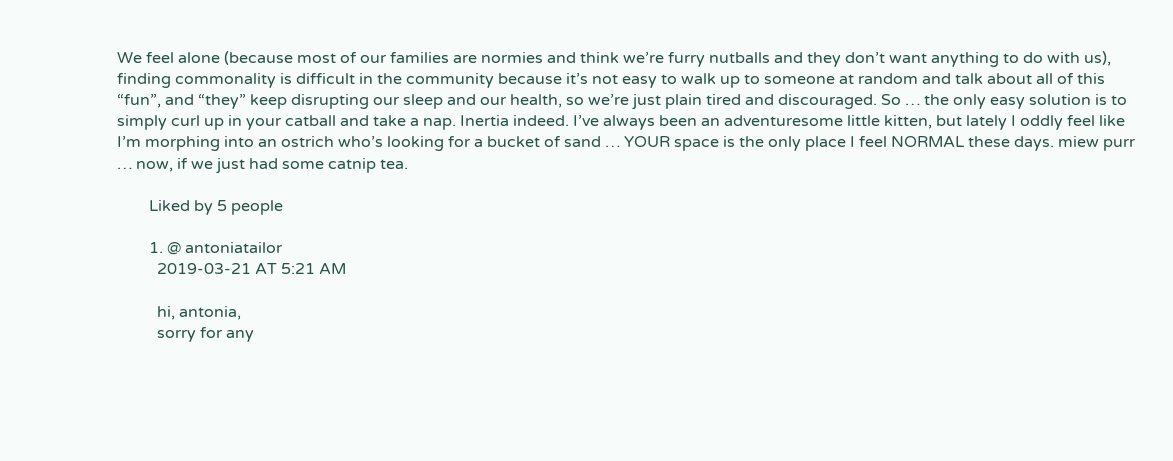We feel alone (because most of our families are normies and think we’re furry nutballs and they don’t want anything to do with us), finding commonality is difficult in the community because it’s not easy to walk up to someone at random and talk about all of this “fun”, and “they” keep disrupting our sleep and our health, so we’re just plain tired and discouraged. So … the only easy solution is to simply curl up in your catball and take a nap. Inertia indeed. I’ve always been an adventuresome little kitten, but lately I oddly feel like I’m morphing into an ostrich who’s looking for a bucket of sand … YOUR space is the only place I feel NORMAL these days. miew purr … now, if we just had some catnip tea.

        Liked by 5 people

        1. @ antoniatailor
          2019-03-21 AT 5:21 AM

          hi, antonia,
          sorry for any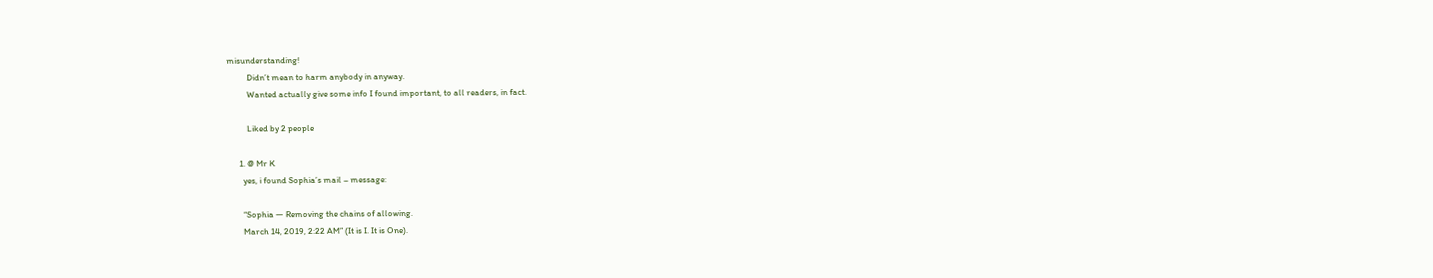misunderstanding!
          Didn’t mean to harm anybody in anyway.
          Wanted actually give some info I found important, to all readers, in fact.

          Liked by 2 people

      1. @ Mr K
        yes, i found Sophia’s mail – message:

        “Sophia — Removing the chains of allowing.
        March 14, 2019, 2:22 AM” (It is I. It is One).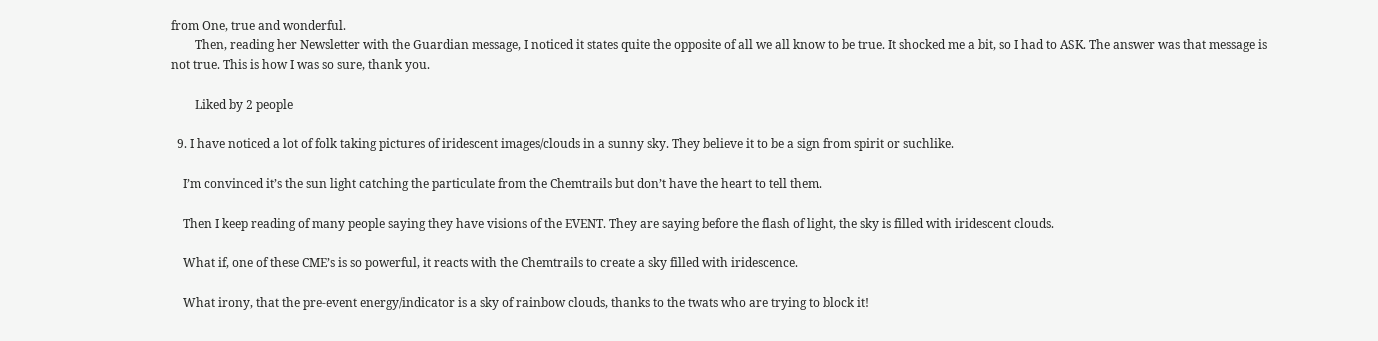from One, true and wonderful.
        Then, reading her Newsletter with the Guardian message, I noticed it states quite the opposite of all we all know to be true. It shocked me a bit, so I had to ASK. The answer was that message is not true. This is how I was so sure, thank you.

        Liked by 2 people

  9. I have noticed a lot of folk taking pictures of iridescent images/clouds in a sunny sky. They believe it to be a sign from spirit or suchlike.

    I’m convinced it’s the sun light catching the particulate from the Chemtrails but don’t have the heart to tell them.

    Then I keep reading of many people saying they have visions of the EVENT. They are saying before the flash of light, the sky is filled with iridescent clouds.

    What if, one of these CME’s is so powerful, it reacts with the Chemtrails to create a sky filled with iridescence.

    What irony, that the pre-event energy/indicator is a sky of rainbow clouds, thanks to the twats who are trying to block it!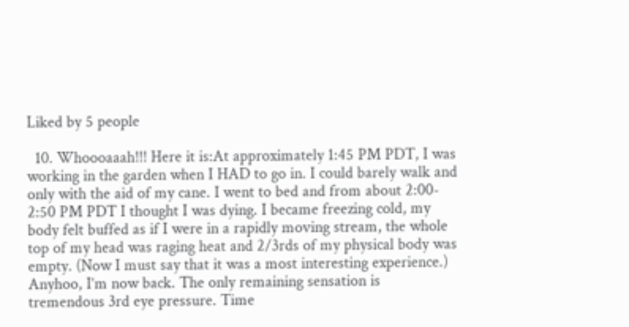Liked by 5 people

  10. Whoooaaah!!! Here it is:At approximately 1:45 PM PDT, I was working in the garden when I HAD to go in. I could barely walk and only with the aid of my cane. I went to bed and from about 2:00- 2:50 PM PDT I thought I was dying. I became freezing cold, my body felt buffed as if I were in a rapidly moving stream, the whole top of my head was raging heat and 2/3rds of my physical body was empty. (Now I must say that it was a most interesting experience.) Anyhoo, I’m now back. The only remaining sensation is tremendous 3rd eye pressure. Time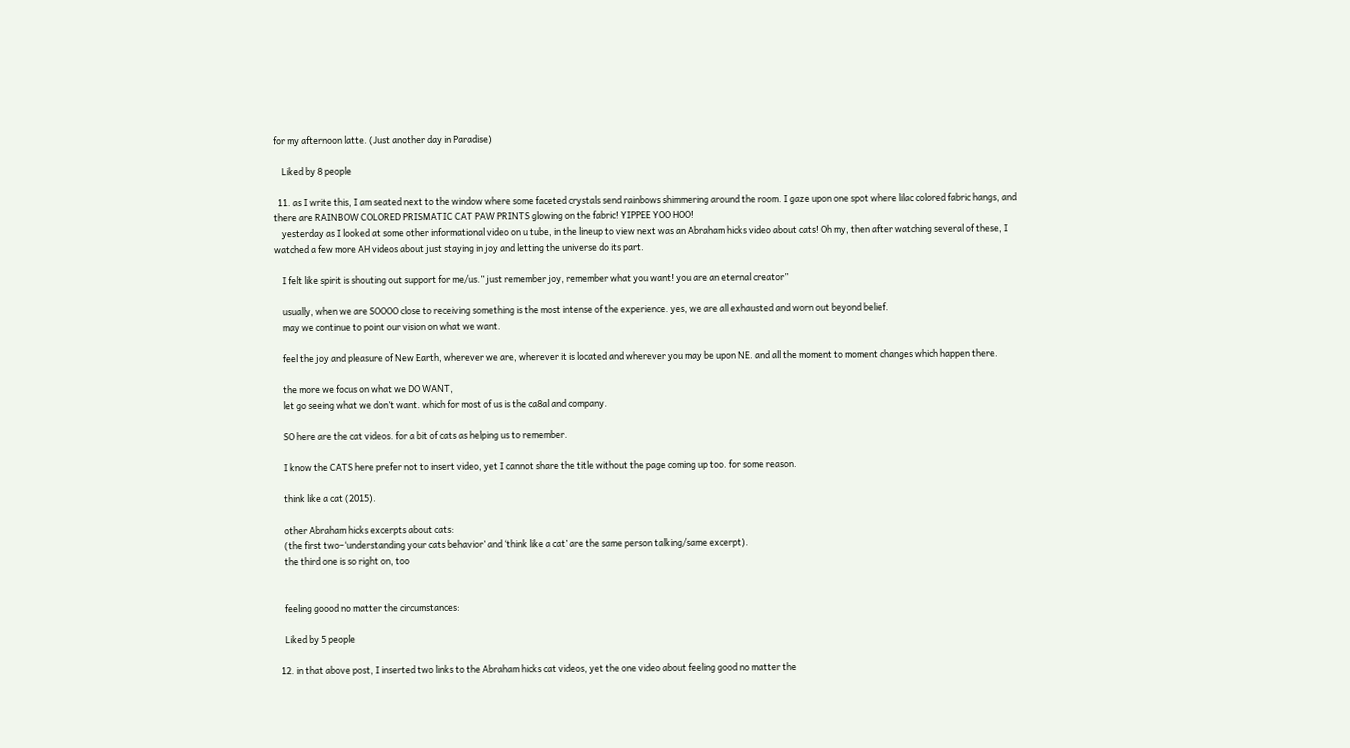for my afternoon latte. (Just another day in Paradise)

    Liked by 8 people

  11. as I write this, I am seated next to the window where some faceted crystals send rainbows shimmering around the room. I gaze upon one spot where lilac colored fabric hangs, and there are RAINBOW COLORED PRISMATIC CAT PAW PRINTS glowing on the fabric! YIPPEE YOO HOO!
    yesterday as I looked at some other informational video on u tube, in the lineup to view next was an Abraham hicks video about cats! Oh my, then after watching several of these, I watched a few more AH videos about just staying in joy and letting the universe do its part.

    I felt like spirit is shouting out support for me/us.” just remember joy, remember what you want! you are an eternal creator”

    usually, when we are SOOOO close to receiving something is the most intense of the experience. yes, we are all exhausted and worn out beyond belief.
    may we continue to point our vision on what we want.

    feel the joy and pleasure of New Earth, wherever we are, wherever it is located and wherever you may be upon NE. and all the moment to moment changes which happen there.

    the more we focus on what we DO WANT,
    let go seeing what we don’t want. which for most of us is the ca8al and company.

    SO here are the cat videos. for a bit of cats as helping us to remember.

    I know the CATS here prefer not to insert video, yet I cannot share the title without the page coming up too. for some reason.

    think like a cat (2015).

    other Abraham hicks excerpts about cats:
    (the first two–‘understanding your cats behavior’ and ‘think like a cat’ are the same person talking/same excerpt).
    the third one is so right on, too


    feeling goood no matter the circumstances:

    Liked by 5 people

  12. in that above post, I inserted two links to the Abraham hicks cat videos, yet the one video about feeling good no matter the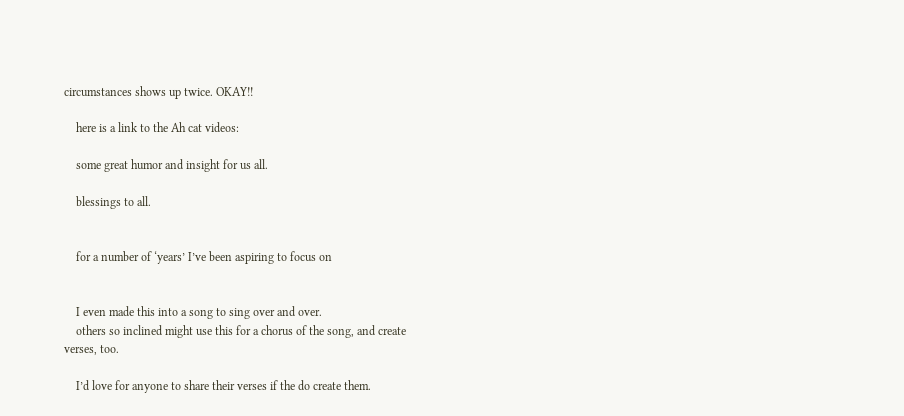circumstances shows up twice. OKAY!!

    here is a link to the Ah cat videos:

    some great humor and insight for us all.

    blessings to all.


    for a number of ‘years’ I’ve been aspiring to focus on


    I even made this into a song to sing over and over.
    others so inclined might use this for a chorus of the song, and create verses, too.

    I’d love for anyone to share their verses if the do create them.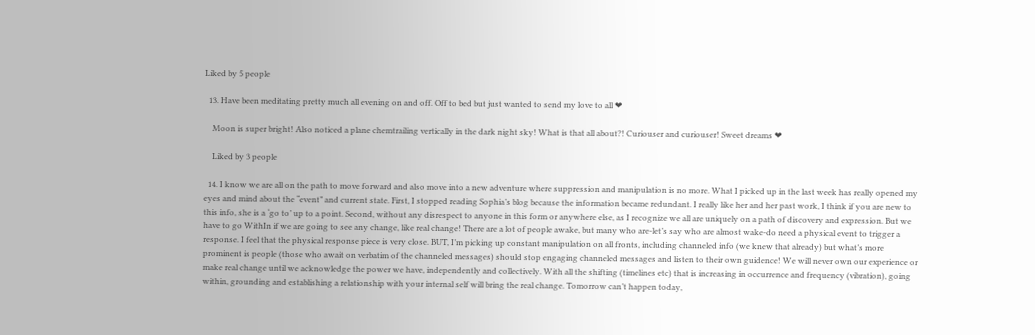Liked by 5 people

  13. Have been meditating pretty much all evening on and off. Off to bed but just wanted to send my love to all ❤

    Moon is super bright! Also noticed a plane chemtrailing vertically in the dark night sky! What is that all about?! Curiouser and curiouser! Sweet dreams ❤

    Liked by 3 people

  14. I know we are all on the path to move forward and also move into a new adventure where suppression and manipulation is no more. What I picked up in the last week has really opened my eyes and mind about the “event” and current state. First, I stopped reading Sophia’s blog because the information became redundant. I really like her and her past work, I think if you are new to this info, she is a ‘go to’ up to a point. Second, without any disrespect to anyone in this form or anywhere else, as I recognize we all are uniquely on a path of discovery and expression. But we have to go WithIn if we are going to see any change, like real change! There are a lot of people awake, but many who are-let’s say who are almost wake-do need a physical event to trigger a response. I feel that the physical response piece is very close. BUT, I’m picking up constant manipulation on all fronts, including channeled info (we knew that already) but what’s more prominent is people (those who await on verbatim of the channeled messages) should stop engaging channeled messages and listen to their own guidence! We will never own our experience or make real change until we acknowledge the power we have, independently and collectively. With all the shifting (timelines etc) that is increasing in occurrence and frequency (vibration), going within, grounding and establishing a relationship with your internal self will bring the real change. Tomorrow can’t happen today,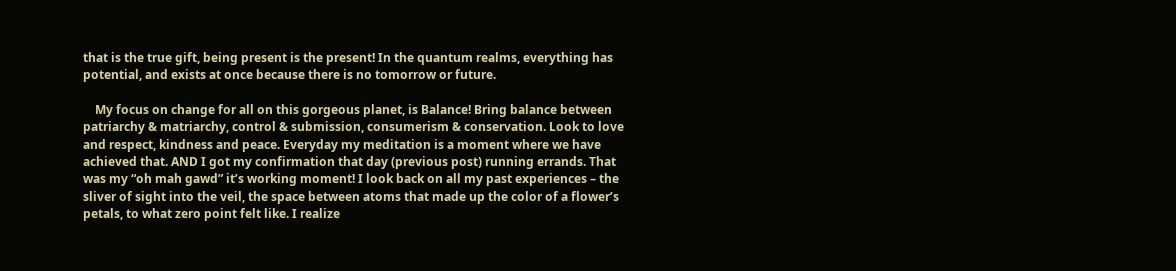that is the true gift, being present is the present! In the quantum realms, everything has potential, and exists at once because there is no tomorrow or future.

    My focus on change for all on this gorgeous planet, is Balance! Bring balance between patriarchy & matriarchy, control & submission, consumerism & conservation. Look to love and respect, kindness and peace. Everyday my meditation is a moment where we have achieved that. AND I got my confirmation that day (previous post) running errands. That was my “oh mah gawd” it’s working moment! I look back on all my past experiences – the sliver of sight into the veil, the space between atoms that made up the color of a flower’s petals, to what zero point felt like. I realize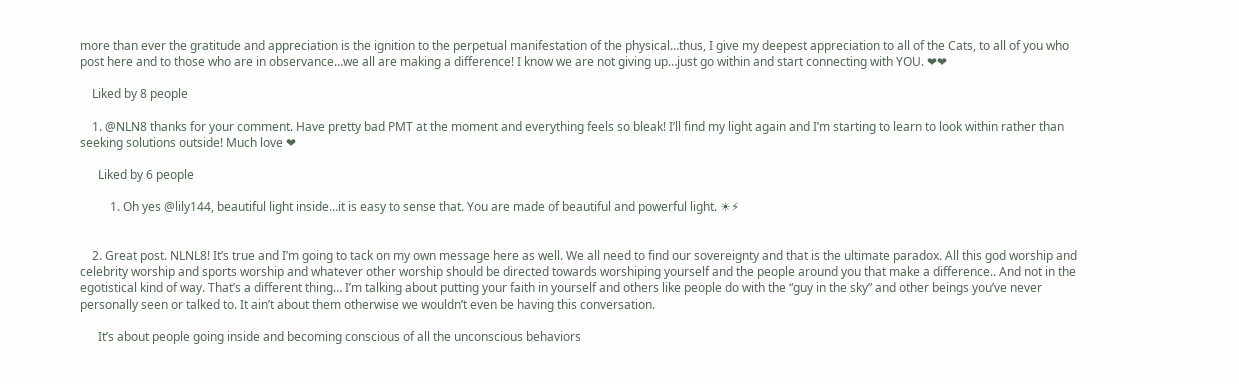more than ever the gratitude and appreciation is the ignition to the perpetual manifestation of the physical…thus, I give my deepest appreciation to all of the Cats, to all of you who post here and to those who are in observance…we all are making a difference! I know we are not giving up…just go within and start connecting with YOU. ❤❤

    Liked by 8 people

    1. @NLN8 thanks for your comment. Have pretty bad PMT at the moment and everything feels so bleak! I’ll find my light again and I’m starting to learn to look within rather than seeking solutions outside! Much love ❤

      Liked by 6 people

          1. Oh yes @lily144, beautiful light inside…it is easy to sense that. You are made of beautiful and powerful light. ☀⚡


    2. Great post. NLNL8! It’s true and I’m going to tack on my own message here as well. We all need to find our sovereignty and that is the ultimate paradox. All this god worship and celebrity worship and sports worship and whatever other worship should be directed towards worshiping yourself and the people around you that make a difference.. And not in the egotistical kind of way. That’s a different thing… I’m talking about putting your faith in yourself and others like people do with the “guy in the sky” and other beings you’ve never personally seen or talked to. It ain’t about them otherwise we wouldn’t even be having this conversation.

      It’s about people going inside and becoming conscious of all the unconscious behaviors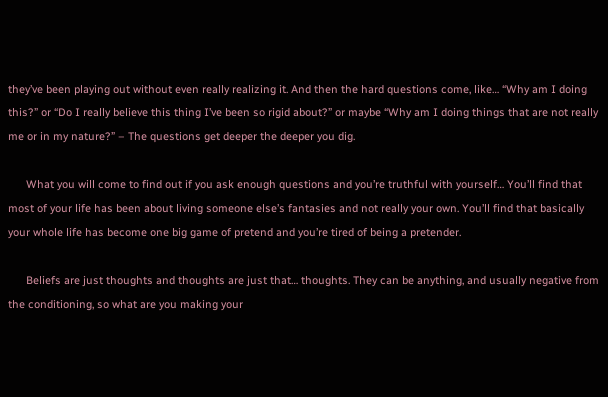they’ve been playing out without even really realizing it. And then the hard questions come, like… “Why am I doing this?” or “Do I really believe this thing I’ve been so rigid about?” or maybe “Why am I doing things that are not really me or in my nature?” – The questions get deeper the deeper you dig.

      What you will come to find out if you ask enough questions and you’re truthful with yourself… You’ll find that most of your life has been about living someone else’s fantasies and not really your own. You’ll find that basically your whole life has become one big game of pretend and you’re tired of being a pretender.

      Beliefs are just thoughts and thoughts are just that… thoughts. They can be anything, and usually negative from the conditioning, so what are you making your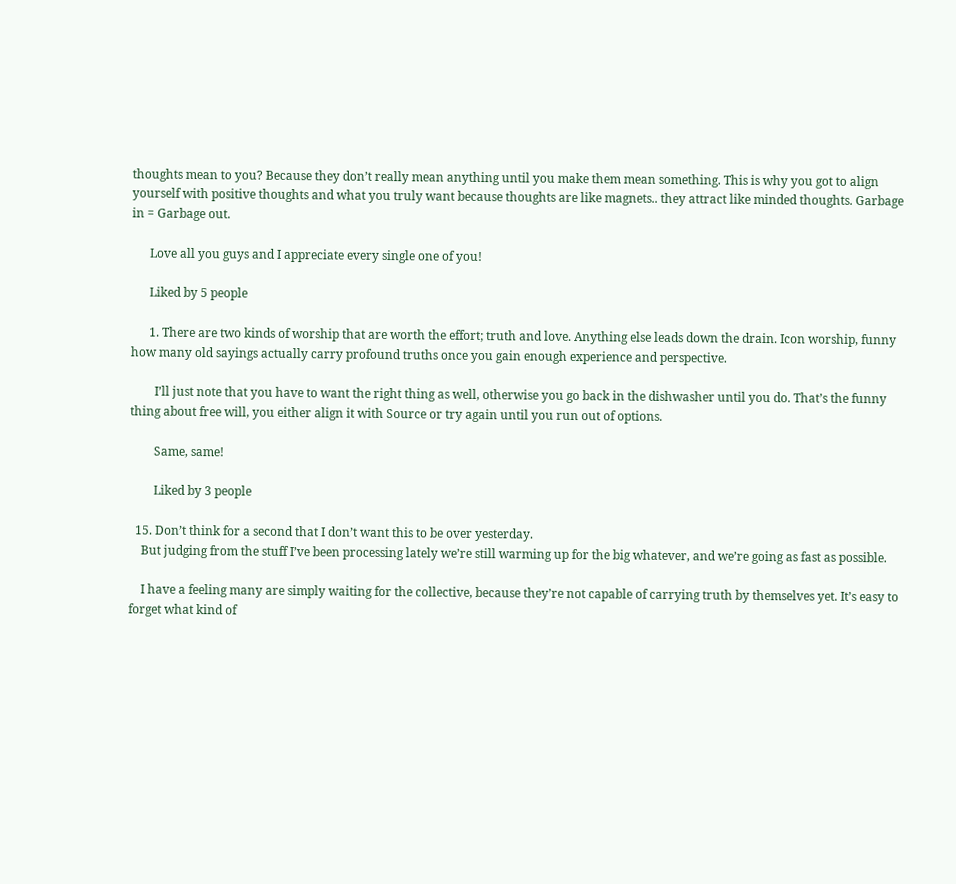thoughts mean to you? Because they don’t really mean anything until you make them mean something. This is why you got to align yourself with positive thoughts and what you truly want because thoughts are like magnets.. they attract like minded thoughts. Garbage in = Garbage out.

      Love all you guys and I appreciate every single one of you!

      Liked by 5 people

      1. There are two kinds of worship that are worth the effort; truth and love. Anything else leads down the drain. Icon worship, funny how many old sayings actually carry profound truths once you gain enough experience and perspective.

        I’ll just note that you have to want the right thing as well, otherwise you go back in the dishwasher until you do. That’s the funny thing about free will, you either align it with Source or try again until you run out of options.

        Same, same!

        Liked by 3 people

  15. Don’t think for a second that I don’t want this to be over yesterday.
    But judging from the stuff I’ve been processing lately we’re still warming up for the big whatever, and we’re going as fast as possible.

    I have a feeling many are simply waiting for the collective, because they’re not capable of carrying truth by themselves yet. It’s easy to forget what kind of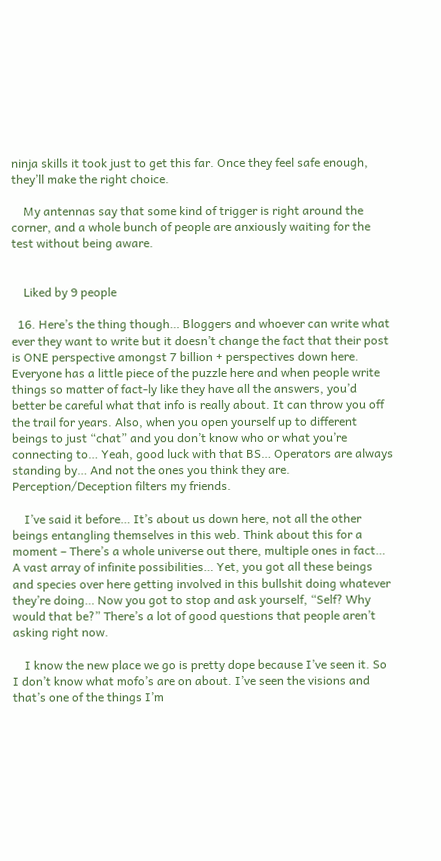ninja skills it took just to get this far. Once they feel safe enough, they’ll make the right choice.

    My antennas say that some kind of trigger is right around the corner, and a whole bunch of people are anxiously waiting for the test without being aware.


    Liked by 9 people

  16. Here’s the thing though… Bloggers and whoever can write what ever they want to write but it doesn’t change the fact that their post is ONE perspective amongst 7 billion + perspectives down here. Everyone has a little piece of the puzzle here and when people write things so matter of fact-ly like they have all the answers, you’d better be careful what that info is really about. It can throw you off the trail for years. Also, when you open yourself up to different beings to just “chat” and you don’t know who or what you’re connecting to… Yeah, good luck with that BS… Operators are always standing by… And not the ones you think they are. Perception/Deception filters my friends.

    I’ve said it before… It’s about us down here, not all the other beings entangling themselves in this web. Think about this for a moment – There’s a whole universe out there, multiple ones in fact… A vast array of infinite possibilities… Yet, you got all these beings and species over here getting involved in this bullshit doing whatever they’re doing… Now you got to stop and ask yourself, “Self? Why would that be?” There’s a lot of good questions that people aren’t asking right now.

    I know the new place we go is pretty dope because I’ve seen it. So I don’t know what mofo’s are on about. I’ve seen the visions and that’s one of the things I’m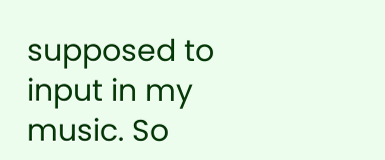supposed to input in my music. So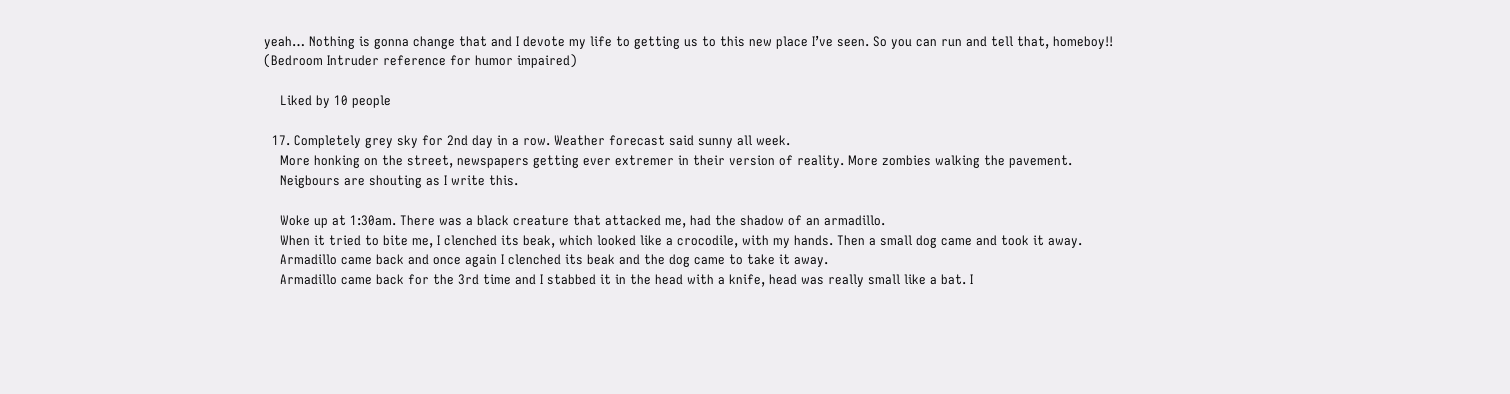yeah… Nothing is gonna change that and I devote my life to getting us to this new place I’ve seen. So you can run and tell that, homeboy!! (Bedroom Intruder reference for humor impaired)

    Liked by 10 people

  17. Completely grey sky for 2nd day in a row. Weather forecast said sunny all week.
    More honking on the street, newspapers getting ever extremer in their version of reality. More zombies walking the pavement.
    Neigbours are shouting as I write this.

    Woke up at 1:30am. There was a black creature that attacked me, had the shadow of an armadillo.
    When it tried to bite me, I clenched its beak, which looked like a crocodile, with my hands. Then a small dog came and took it away.
    Armadillo came back and once again I clenched its beak and the dog came to take it away.
    Armadillo came back for the 3rd time and I stabbed it in the head with a knife, head was really small like a bat. I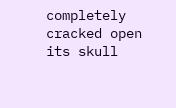completely cracked open its skull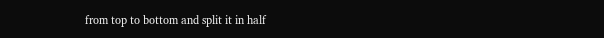from top to bottom and split it in half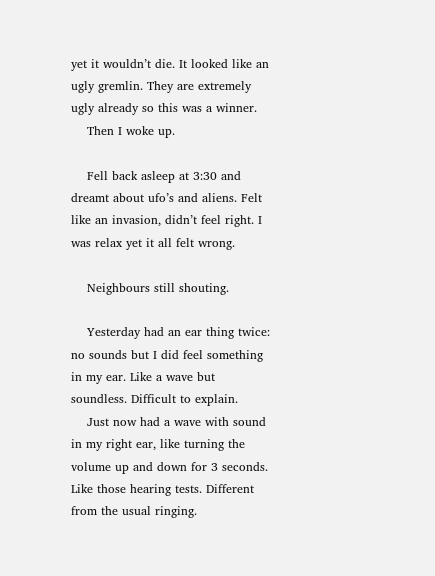yet it wouldn’t die. It looked like an ugly gremlin. They are extremely ugly already so this was a winner.
    Then I woke up.

    Fell back asleep at 3:30 and dreamt about ufo’s and aliens. Felt like an invasion, didn’t feel right. I was relax yet it all felt wrong.

    Neighbours still shouting.

    Yesterday had an ear thing twice: no sounds but I did feel something in my ear. Like a wave but soundless. Difficult to explain.
    Just now had a wave with sound in my right ear, like turning the volume up and down for 3 seconds. Like those hearing tests. Different from the usual ringing.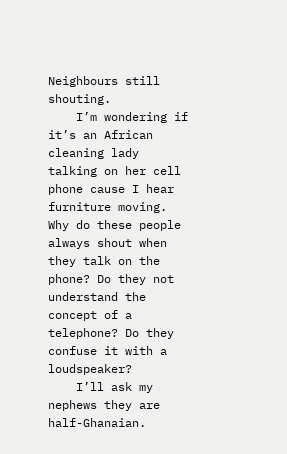Neighbours still shouting.
    I’m wondering if it’s an African cleaning lady talking on her cell phone cause I hear furniture moving. Why do these people always shout when they talk on the phone? Do they not understand the concept of a telephone? Do they confuse it with a loudspeaker?
    I’ll ask my nephews they are half-Ghanaian.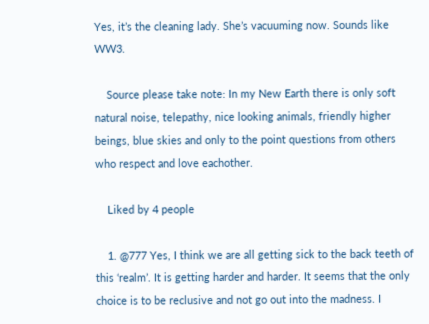Yes, it’s the cleaning lady. She’s vacuuming now. Sounds like WW3.

    Source please take note: In my New Earth there is only soft natural noise, telepathy, nice looking animals, friendly higher beings, blue skies and only to the point questions from others who respect and love eachother.

    Liked by 4 people

    1. @777 Yes, I think we are all getting sick to the back teeth of this ‘realm’. It is getting harder and harder. It seems that the only choice is to be reclusive and not go out into the madness. I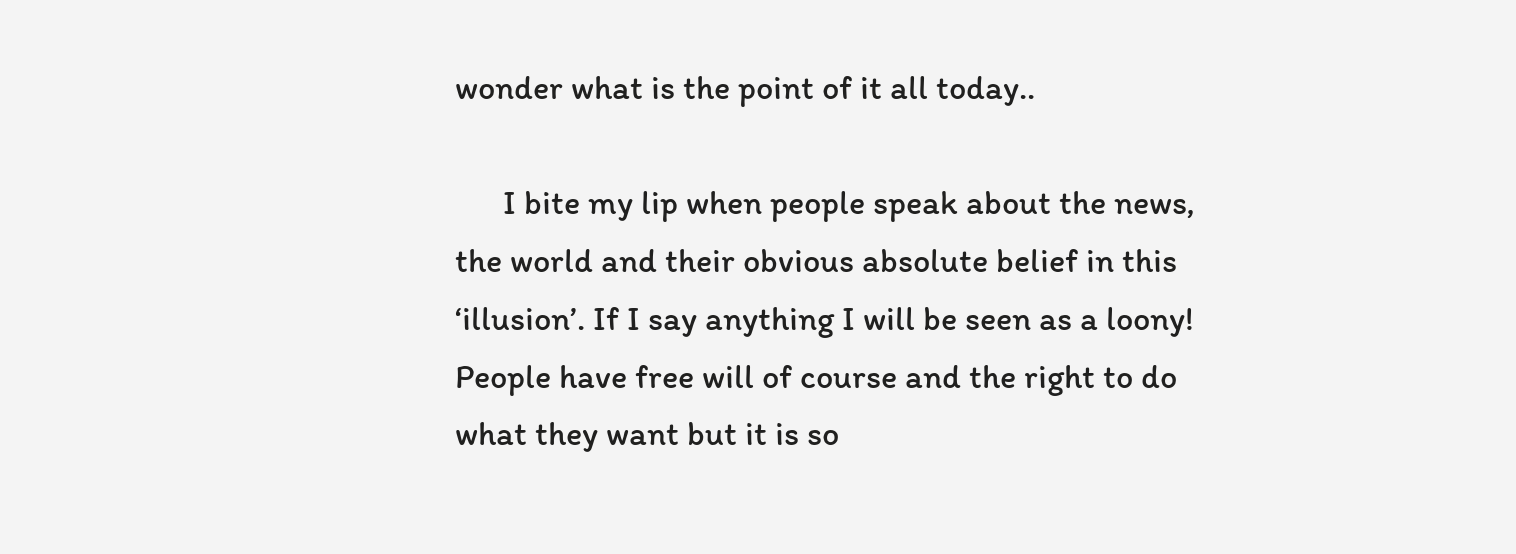wonder what is the point of it all today..

      I bite my lip when people speak about the news, the world and their obvious absolute belief in this ‘illusion’. If I say anything I will be seen as a loony! People have free will of course and the right to do what they want but it is so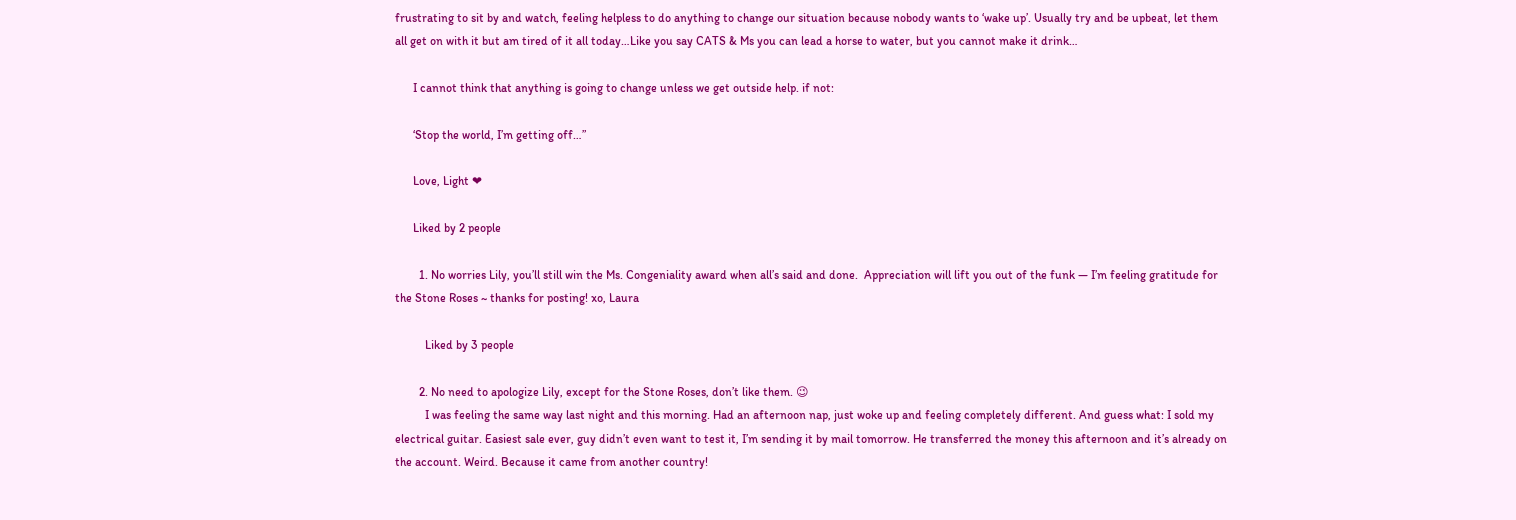frustrating to sit by and watch, feeling helpless to do anything to change our situation because nobody wants to ‘wake up’. Usually try and be upbeat, let them all get on with it but am tired of it all today…Like you say CATS & Ms you can lead a horse to water, but you cannot make it drink…

      I cannot think that anything is going to change unless we get outside help. if not:

      ‘Stop the world, I’m getting off…”

      Love, Light ❤

      Liked by 2 people

        1. No worries Lily, you’ll still win the Ms. Congeniality award when all’s said and done.  Appreciation will lift you out of the funk — I’m feeling gratitude for the Stone Roses ~ thanks for posting! xo, Laura

          Liked by 3 people

        2. No need to apologize Lily, except for the Stone Roses, don’t like them. 😉
          I was feeling the same way last night and this morning. Had an afternoon nap, just woke up and feeling completely different. And guess what: I sold my electrical guitar. Easiest sale ever, guy didn’t even want to test it, I’m sending it by mail tomorrow. He transferred the money this afternoon and it’s already on the account. Weird. Because it came from another country!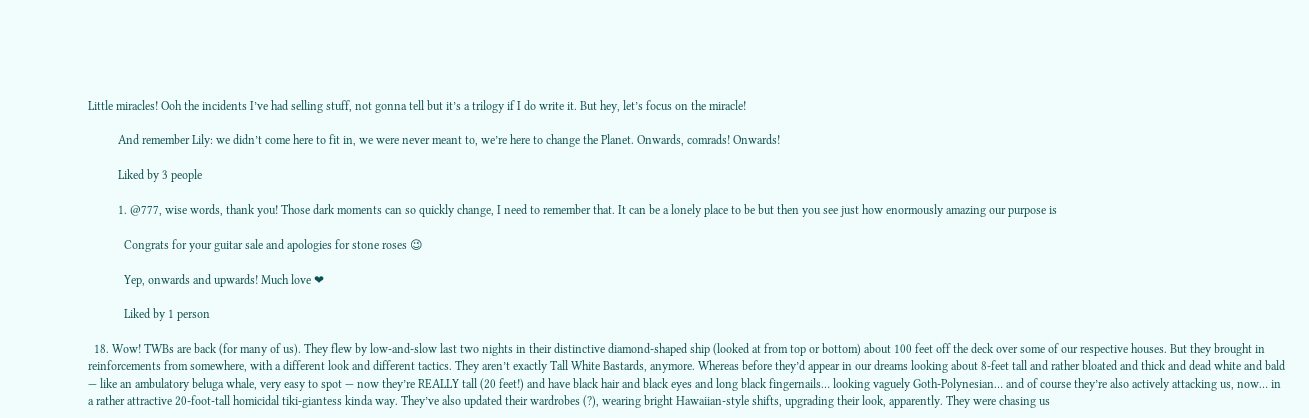Little miracles! Ooh the incidents I’ve had selling stuff, not gonna tell but it’s a trilogy if I do write it. But hey, let’s focus on the miracle!

          And remember Lily: we didn’t come here to fit in, we were never meant to, we’re here to change the Planet. Onwards, comrads! Onwards!

          Liked by 3 people

          1. @777, wise words, thank you! Those dark moments can so quickly change, I need to remember that. It can be a lonely place to be but then you see just how enormously amazing our purpose is

            Congrats for your guitar sale and apologies for stone roses 😉

            Yep, onwards and upwards! Much love ❤

            Liked by 1 person

  18. Wow! TWBs are back (for many of us). They flew by low-and-slow last two nights in their distinctive diamond-shaped ship (looked at from top or bottom) about 100 feet off the deck over some of our respective houses. But they brought in reinforcements from somewhere, with a different look and different tactics. They aren’t exactly Tall White Bastards, anymore. Whereas before they’d appear in our dreams looking about 8-feet tall and rather bloated and thick and dead white and bald — like an ambulatory beluga whale, very easy to spot — now they’re REALLY tall (20 feet!) and have black hair and black eyes and long black fingernails… looking vaguely Goth-Polynesian… and of course they’re also actively attacking us, now… in a rather attractive 20-foot-tall homicidal tiki-giantess kinda way. They’ve also updated their wardrobes (?), wearing bright Hawaiian-style shifts, upgrading their look, apparently. They were chasing us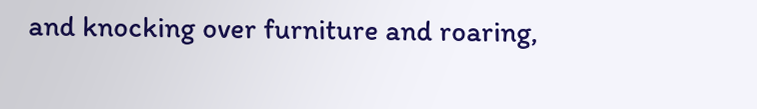and knocking over furniture and roaring,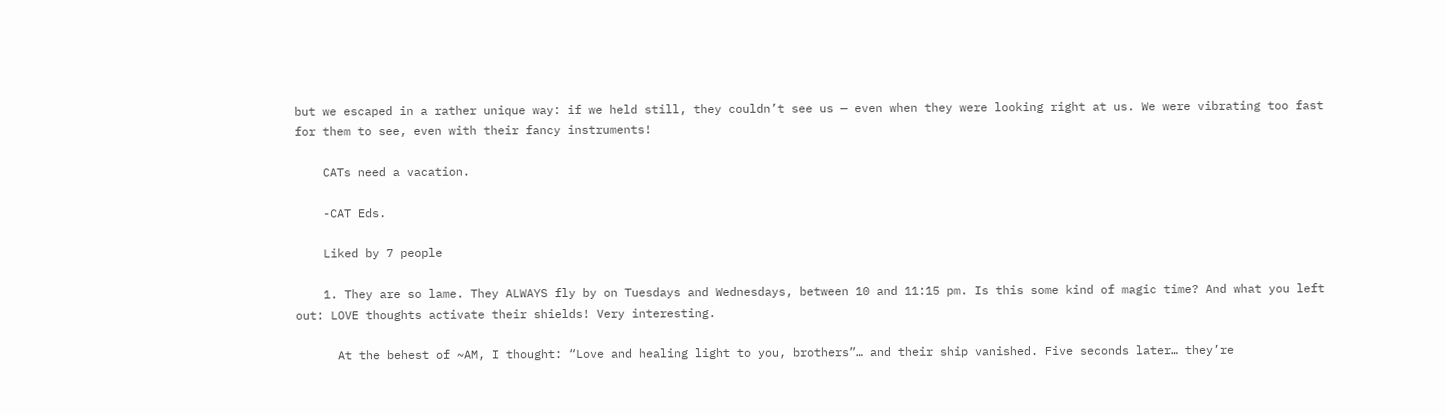but we escaped in a rather unique way: if we held still, they couldn’t see us — even when they were looking right at us. We were vibrating too fast for them to see, even with their fancy instruments!

    CATs need a vacation.

    -CAT Eds.

    Liked by 7 people

    1. They are so lame. They ALWAYS fly by on Tuesdays and Wednesdays, between 10 and 11:15 pm. Is this some kind of magic time? And what you left out: LOVE thoughts activate their shields! Very interesting.

      At the behest of ~AM, I thought: “Love and healing light to you, brothers”… and their ship vanished. Five seconds later… they’re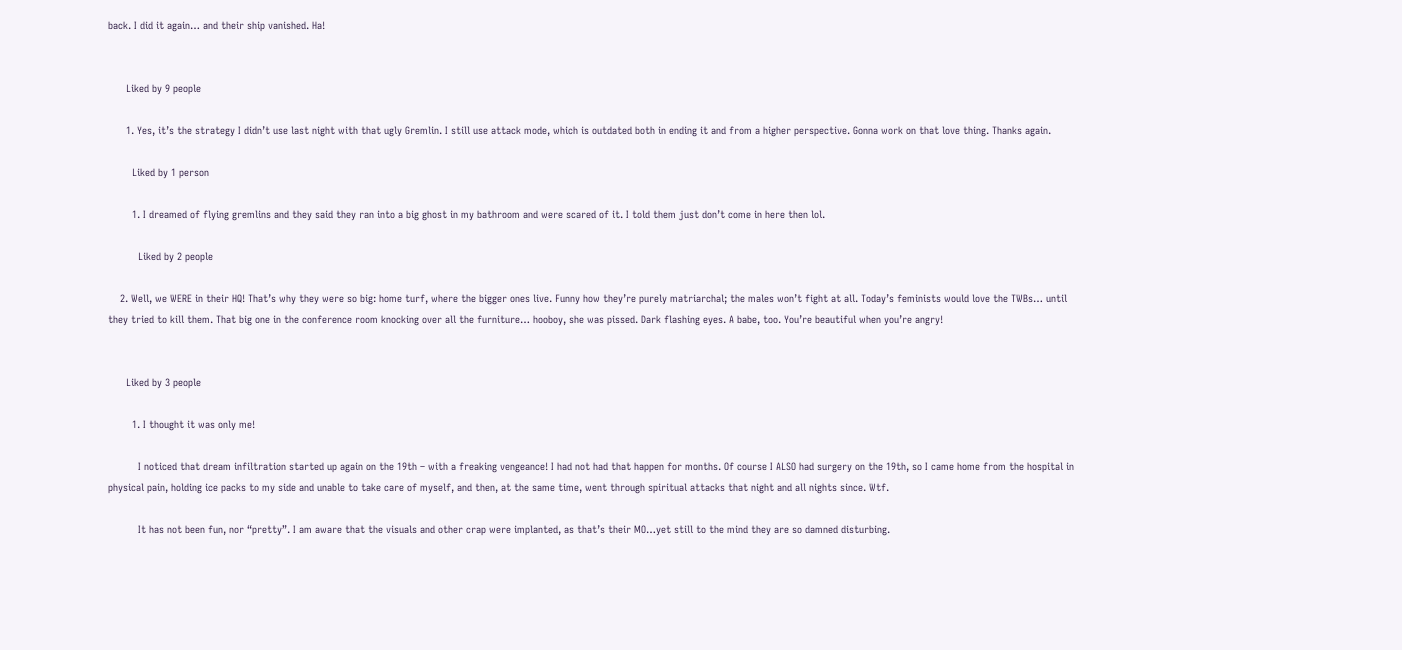back. I did it again… and their ship vanished. Ha!


      Liked by 9 people

      1. Yes, it’s the strategy I didn’t use last night with that ugly Gremlin. I still use attack mode, which is outdated both in ending it and from a higher perspective. Gonna work on that love thing. Thanks again.

        Liked by 1 person

        1. I dreamed of flying gremlins and they said they ran into a big ghost in my bathroom and were scared of it. I told them just don’t come in here then lol.

          Liked by 2 people

    2. Well, we WERE in their HQ! That’s why they were so big: home turf, where the bigger ones live. Funny how they’re purely matriarchal; the males won’t fight at all. Today’s feminists would love the TWBs… until they tried to kill them. That big one in the conference room knocking over all the furniture… hooboy, she was pissed. Dark flashing eyes. A babe, too. You’re beautiful when you’re angry!


      Liked by 3 people

        1. I thought it was only me!

          I noticed that dream infiltration started up again on the 19th – with a freaking vengeance! I had not had that happen for months. Of course I ALSO had surgery on the 19th, so I came home from the hospital in physical pain, holding ice packs to my side and unable to take care of myself, and then, at the same time, went through spiritual attacks that night and all nights since. Wtf.

          It has not been fun, nor “pretty”. I am aware that the visuals and other crap were implanted, as that’s their MO…yet still to the mind they are so damned disturbing.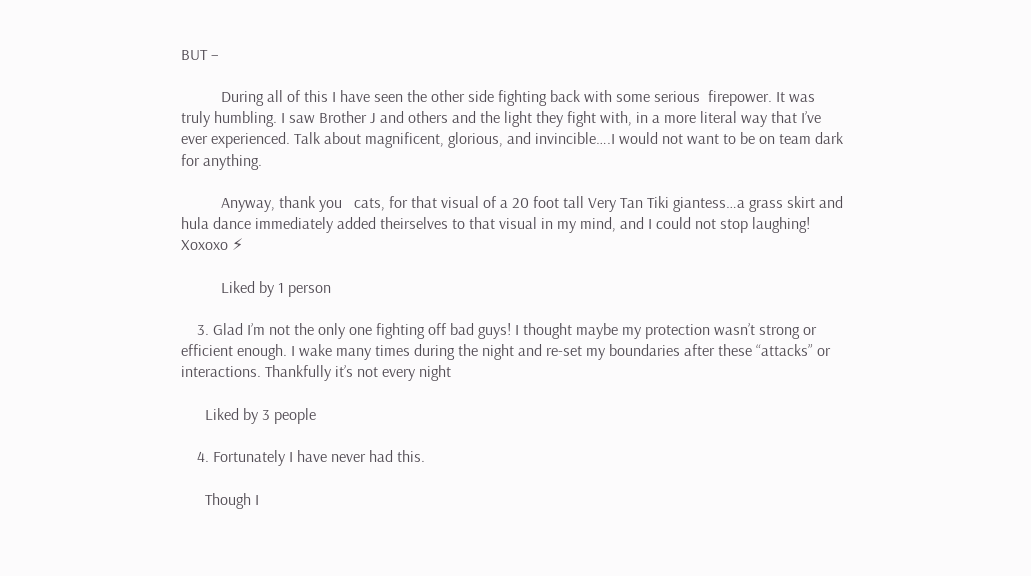BUT –

          During all of this I have seen the other side fighting back with some serious  firepower. It was truly humbling. I saw Brother J and others and the light they fight with, in a more literal way that I’ve ever experienced. Talk about magnificent, glorious, and invincible….I would not want to be on team dark for anything.

          Anyway, thank you   cats, for that visual of a 20 foot tall Very Tan Tiki giantess…a grass skirt and hula dance immediately added theirselves to that visual in my mind, and I could not stop laughing! Xoxoxo ⚡

          Liked by 1 person

    3. Glad I’m not the only one fighting off bad guys! I thought maybe my protection wasn’t strong or efficient enough. I wake many times during the night and re-set my boundaries after these “attacks” or interactions. Thankfully it’s not every night

      Liked by 3 people

    4. Fortunately I have never had this.

      Though I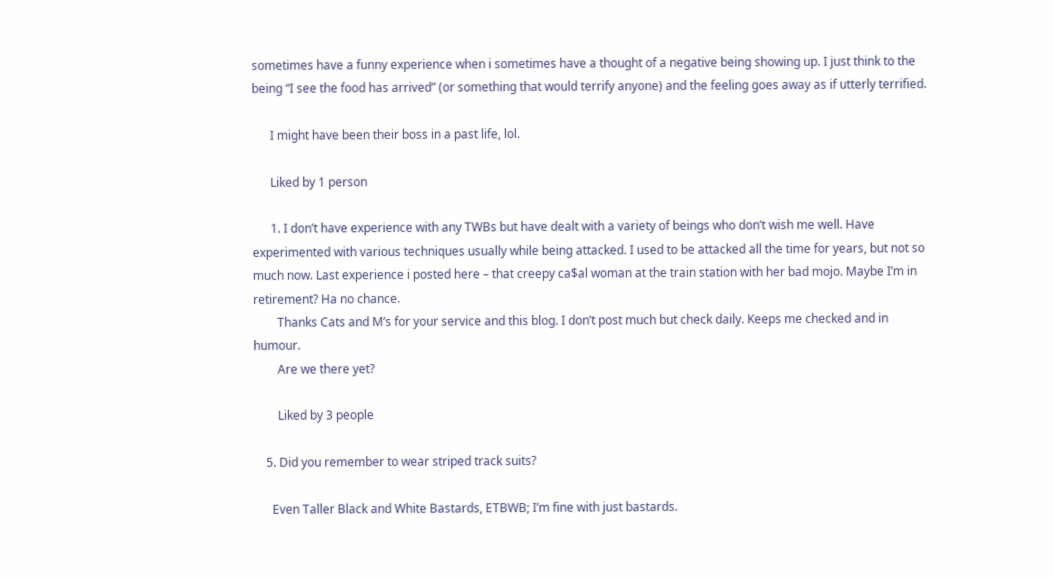sometimes have a funny experience when i sometimes have a thought of a negative being showing up. I just think to the being “I see the food has arrived” (or something that would terrify anyone) and the feeling goes away as if utterly terrified.

      I might have been their boss in a past life, lol.

      Liked by 1 person

      1. I don’t have experience with any TWBs but have dealt with a variety of beings who don’t wish me well. Have experimented with various techniques usually while being attacked. I used to be attacked all the time for years, but not so much now. Last experience i posted here – that creepy ca$al woman at the train station with her bad mojo. Maybe I’m in retirement? Ha no chance.
        Thanks Cats and M’s for your service and this blog. I don’t post much but check daily. Keeps me checked and in humour.
        Are we there yet?

        Liked by 3 people

    5. Did you remember to wear striped track suits?

      Even Taller Black and White Bastards, ETBWB; I’m fine with just bastards.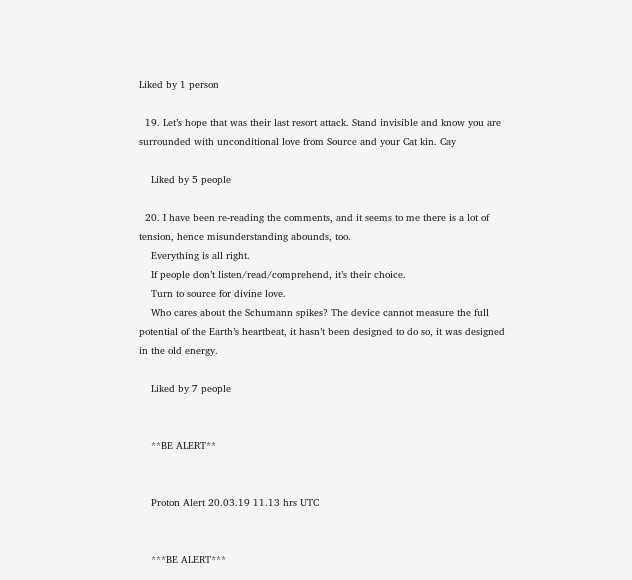Liked by 1 person

  19. Let’s hope that was their last resort attack. Stand invisible and know you are surrounded with unconditional love from Source and your Cat kin. Cay

    Liked by 5 people

  20. I have been re-reading the comments, and it seems to me there is a lot of tension, hence misunderstanding abounds, too.
    Everything is all right.
    If people don’t listen/read/comprehend, it’s their choice.
    Turn to source for divine love.
    Who cares about the Schumann spikes? The device cannot measure the full potential of the Earth’s heartbeat, it hasn’t been designed to do so, it was designed in the old energy.

    Liked by 7 people


    **BE ALERT**


    Proton Alert 20.03.19 11.13 hrs UTC


    ***BE ALERT***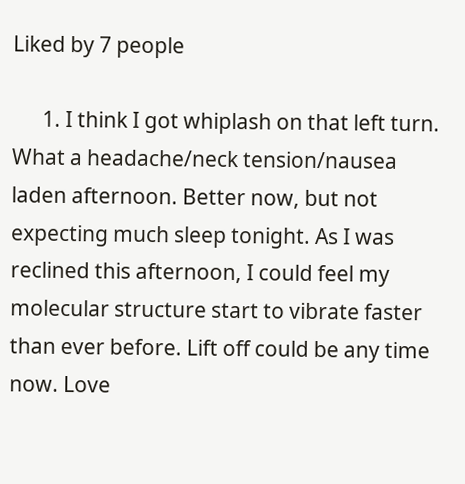Liked by 7 people

      1. I think I got whiplash on that left turn. What a headache/neck tension/nausea laden afternoon. Better now, but not expecting much sleep tonight. As I was reclined this afternoon, I could feel my molecular structure start to vibrate faster than ever before. Lift off could be any time now. Love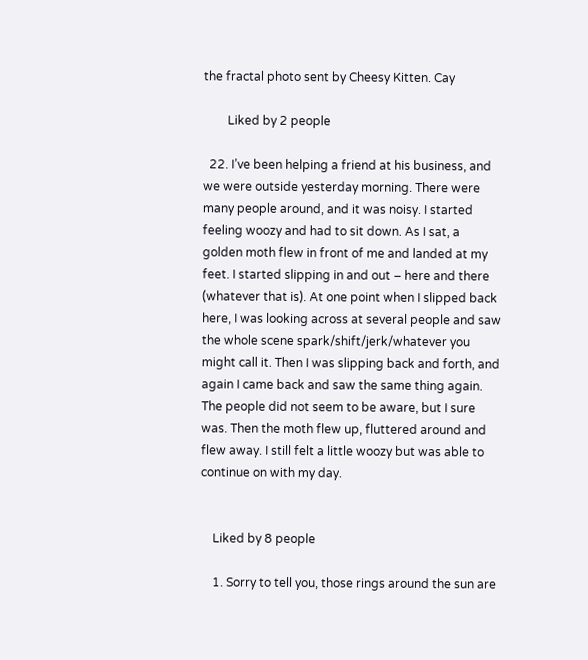the fractal photo sent by Cheesy Kitten. Cay

        Liked by 2 people

  22. I’ve been helping a friend at his business, and we were outside yesterday morning. There were many people around, and it was noisy. I started feeling woozy and had to sit down. As I sat, a golden moth flew in front of me and landed at my feet. I started slipping in and out – here and there (whatever that is). At one point when I slipped back here, I was looking across at several people and saw the whole scene spark/shift/jerk/whatever you might call it. Then I was slipping back and forth, and again I came back and saw the same thing again. The people did not seem to be aware, but I sure was. Then the moth flew up, fluttered around and flew away. I still felt a little woozy but was able to continue on with my day.


    Liked by 8 people

    1. Sorry to tell you, those rings around the sun are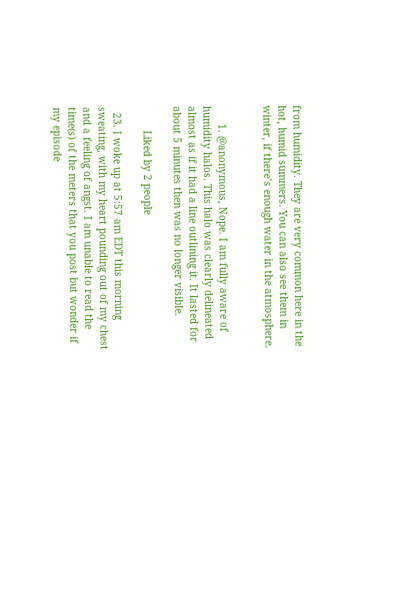from humidity. They are very common here in the hot, humid summers. You can also see them in winter, if there’s enough water in the atmosphere.


      1. @anonymous, Nope. I am fully aware of humidity halos. This halo was clearly delineated almost as if it had a line outlining it. It lasted for about 5 minutes then was no longer visible.

        Liked by 2 people

  23. I woke up at 5:57 am EDT this morning sweating, with my heart pounding out of my chest and a feeling of angst. I am unable to read the time(s) of the meters that you post but wonder if my episode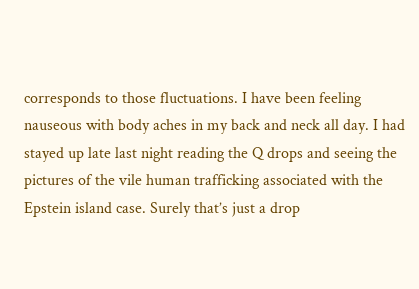corresponds to those fluctuations. I have been feeling nauseous with body aches in my back and neck all day. I had stayed up late last night reading the Q drops and seeing the pictures of the vile human trafficking associated with the Epstein island case. Surely that’s just a drop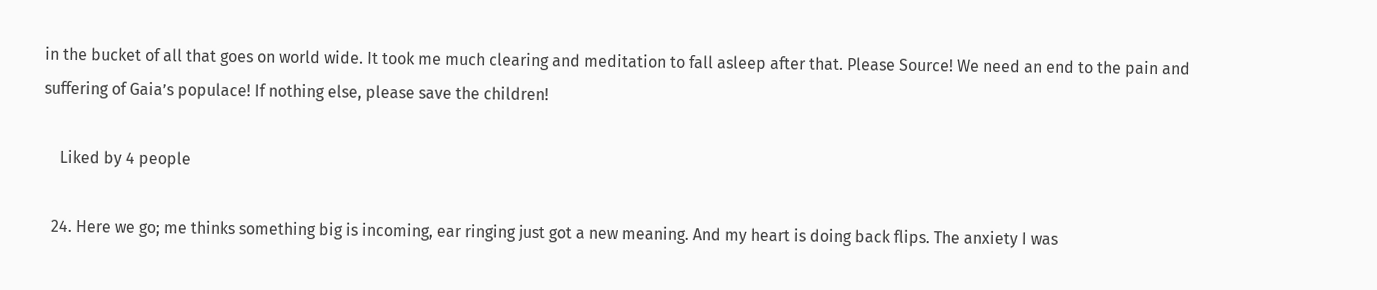in the bucket of all that goes on world wide. It took me much clearing and meditation to fall asleep after that. Please Source! We need an end to the pain and suffering of Gaia’s populace! If nothing else, please save the children!

    Liked by 4 people

  24. Here we go; me thinks something big is incoming, ear ringing just got a new meaning. And my heart is doing back flips. The anxiety I was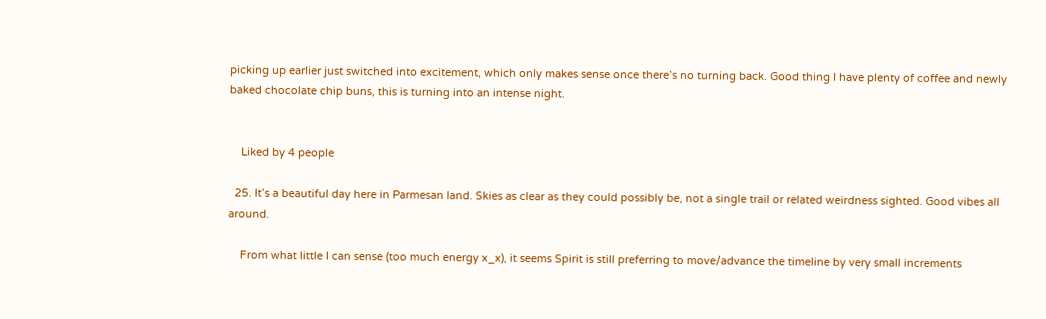picking up earlier just switched into excitement, which only makes sense once there’s no turning back. Good thing I have plenty of coffee and newly baked chocolate chip buns, this is turning into an intense night.


    Liked by 4 people

  25. It’s a beautiful day here in Parmesan land. Skies as clear as they could possibly be, not a single trail or related weirdness sighted. Good vibes all around.

    From what little I can sense (too much energy x_x), it seems Spirit is still preferring to move/advance the timeline by very small increments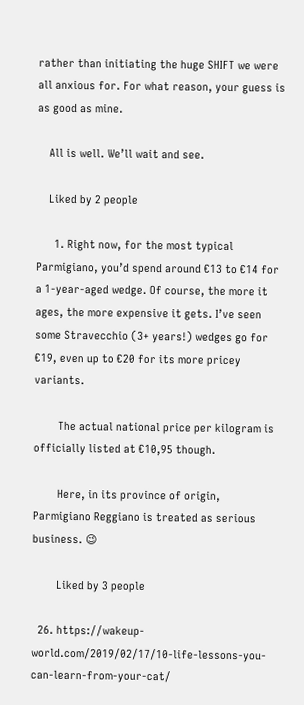rather than initiating the huge SHIFT we were all anxious for. For what reason, your guess is as good as mine.

    All is well. We’ll wait and see.

    Liked by 2 people

      1. Right now, for the most typical Parmigiano, you’d spend around €13 to €14 for a 1-year-aged wedge. Of course, the more it ages, the more expensive it gets. I’ve seen some Stravecchio (3+ years!) wedges go for €19, even up to €20 for its more pricey variants.

        The actual national price per kilogram is officially listed at €10,95 though.

        Here, in its province of origin, Parmigiano Reggiano is treated as serious business. 😉

        Liked by 3 people

  26. https://wakeup-world.com/2019/02/17/10-life-lessons-you-can-learn-from-your-cat/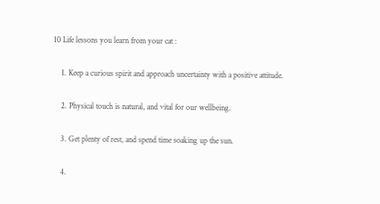10 Life lessons you learn from your cat :

    1. Keep a curious spirit and approach uncertainty with a positive attitude.

    2. Physical touch is natural, and vital for our wellbeing.

    3. Get plenty of rest, and spend time soaking up the sun.

    4.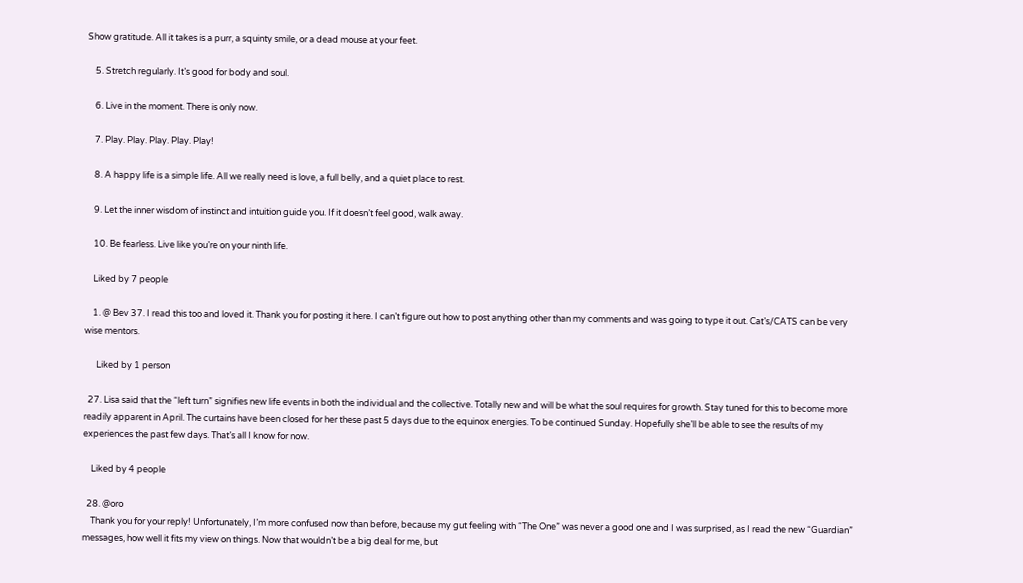Show gratitude. All it takes is a purr, a squinty smile, or a dead mouse at your feet.

    5. Stretch regularly. It’s good for body and soul.

    6. Live in the moment. There is only now.

    7. Play. Play. Play. Play. Play!

    8. A happy life is a simple life. All we really need is love, a full belly, and a quiet place to rest.

    9. Let the inner wisdom of instinct and intuition guide you. If it doesn’t feel good, walk away.

    10. Be fearless. Live like you’re on your ninth life.

    Liked by 7 people

    1. @ Bev 37. I read this too and loved it. Thank you for posting it here. I can’t figure out how to post anything other than my comments and was going to type it out. Cat’s/CATS can be very wise mentors.

      Liked by 1 person

  27. Lisa said that the “left turn” signifies new life events in both the individual and the collective. Totally new and will be what the soul requires for growth. Stay tuned for this to become more readily apparent in April. The curtains have been closed for her these past 5 days due to the equinox energies. To be continued Sunday. Hopefully she’ll be able to see the results of my experiences the past few days. That’s all I know for now.

    Liked by 4 people

  28. @oro
    Thank you for your reply! Unfortunately, I’m more confused now than before, because my gut feeling with “The One” was never a good one and I was surprised, as I read the new “Guardian” messages, how well it fits my view on things. Now that wouldn’t be a big deal for me, but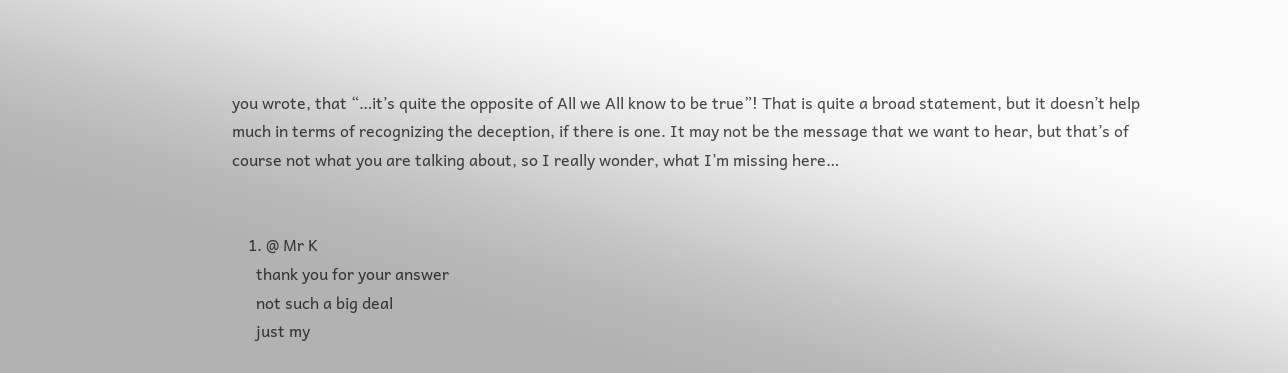you wrote, that “…it’s quite the opposite of All we All know to be true”! That is quite a broad statement, but it doesn’t help much in terms of recognizing the deception, if there is one. It may not be the message that we want to hear, but that’s of course not what you are talking about, so I really wonder, what I’m missing here…


    1. @ Mr K
      thank you for your answer
      not such a big deal
      just my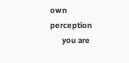own perception
      you are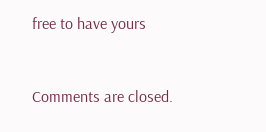free to have yours


Comments are closed.